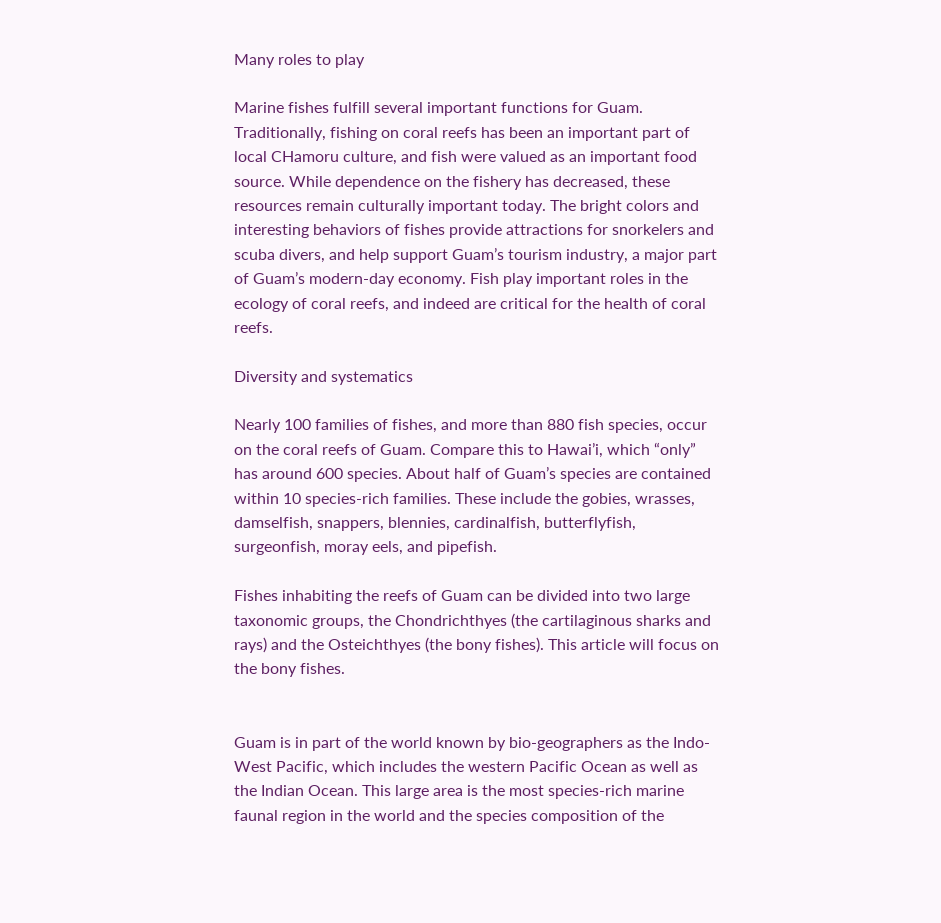Many roles to play

Marine fishes fulfill several important functions for Guam. Traditionally, fishing on coral reefs has been an important part of local CHamoru culture, and fish were valued as an important food source. While dependence on the fishery has decreased, these resources remain culturally important today. The bright colors and interesting behaviors of fishes provide attractions for snorkelers and scuba divers, and help support Guam’s tourism industry, a major part of Guam’s modern-day economy. Fish play important roles in the ecology of coral reefs, and indeed are critical for the health of coral reefs.

Diversity and systematics

Nearly 100 families of fishes, and more than 880 fish species, occur on the coral reefs of Guam. Compare this to Hawai’i, which “only” has around 600 species. About half of Guam’s species are contained within 10 species-rich families. These include the gobies, wrasses, damselfish, snappers, blennies, cardinalfish, butterflyfish, surgeonfish, moray eels, and pipefish.

Fishes inhabiting the reefs of Guam can be divided into two large taxonomic groups, the Chondrichthyes (the cartilaginous sharks and rays) and the Osteichthyes (the bony fishes). This article will focus on the bony fishes.


Guam is in part of the world known by bio-geographers as the Indo-West Pacific, which includes the western Pacific Ocean as well as the Indian Ocean. This large area is the most species-rich marine faunal region in the world and the species composition of the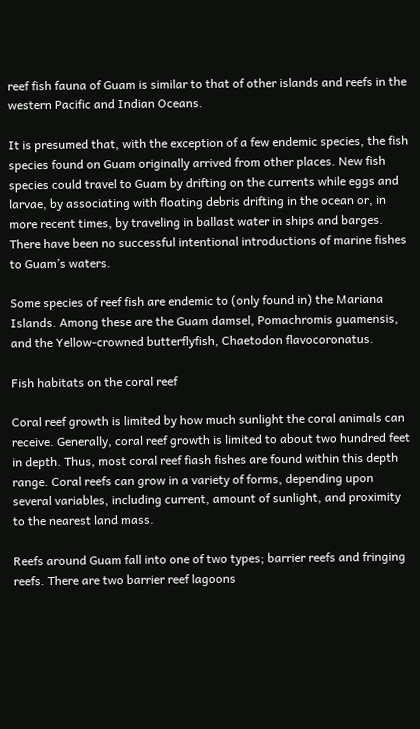reef fish fauna of Guam is similar to that of other islands and reefs in the western Pacific and Indian Oceans.

It is presumed that, with the exception of a few endemic species, the fish species found on Guam originally arrived from other places. New fish species could travel to Guam by drifting on the currents while eggs and larvae, by associating with floating debris drifting in the ocean or, in more recent times, by traveling in ballast water in ships and barges. There have been no successful intentional introductions of marine fishes to Guam’s waters.

Some species of reef fish are endemic to (only found in) the Mariana Islands. Among these are the Guam damsel, Pomachromis guamensis, and the Yellow-crowned butterflyfish, Chaetodon flavocoronatus.

Fish habitats on the coral reef

Coral reef growth is limited by how much sunlight the coral animals can receive. Generally, coral reef growth is limited to about two hundred feet in depth. Thus, most coral reef fiash fishes are found within this depth range. Coral reefs can grow in a variety of forms, depending upon several variables, including current, amount of sunlight, and proximity to the nearest land mass.

Reefs around Guam fall into one of two types; barrier reefs and fringing reefs. There are two barrier reef lagoons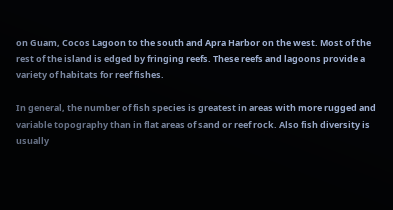on Guam, Cocos Lagoon to the south and Apra Harbor on the west. Most of the rest of the island is edged by fringing reefs. These reefs and lagoons provide a variety of habitats for reef fishes.

In general, the number of fish species is greatest in areas with more rugged and variable topography than in flat areas of sand or reef rock. Also fish diversity is usually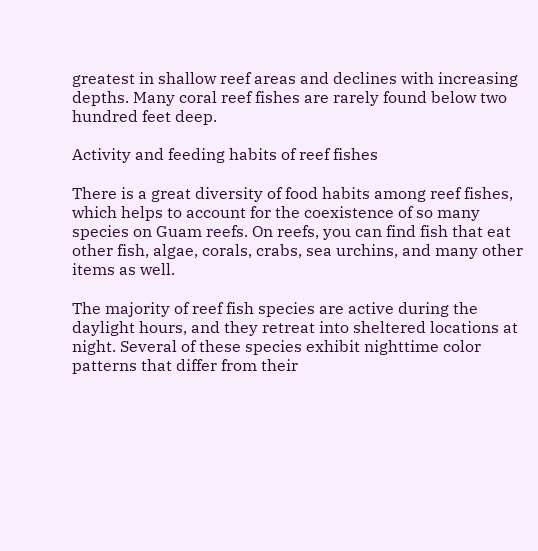greatest in shallow reef areas and declines with increasing depths. Many coral reef fishes are rarely found below two hundred feet deep.

Activity and feeding habits of reef fishes

There is a great diversity of food habits among reef fishes, which helps to account for the coexistence of so many species on Guam reefs. On reefs, you can find fish that eat other fish, algae, corals, crabs, sea urchins, and many other items as well.

The majority of reef fish species are active during the daylight hours, and they retreat into sheltered locations at night. Several of these species exhibit nighttime color patterns that differ from their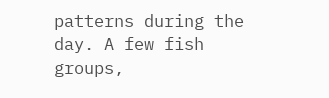patterns during the day. A few fish groups,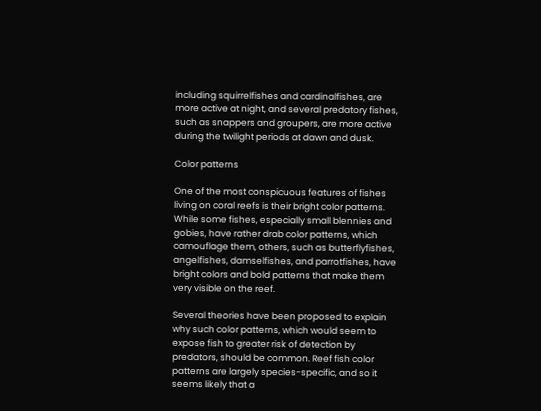including squirrelfishes and cardinalfishes, are more active at night, and several predatory fishes, such as snappers and groupers, are more active during the twilight periods at dawn and dusk.

Color patterns

One of the most conspicuous features of fishes living on coral reefs is their bright color patterns. While some fishes, especially small blennies and gobies, have rather drab color patterns, which camouflage them, others, such as butterflyfishes, angelfishes, damselfishes, and parrotfishes, have bright colors and bold patterns that make them very visible on the reef.

Several theories have been proposed to explain why such color patterns, which would seem to expose fish to greater risk of detection by predators, should be common. Reef fish color patterns are largely species-specific, and so it seems likely that a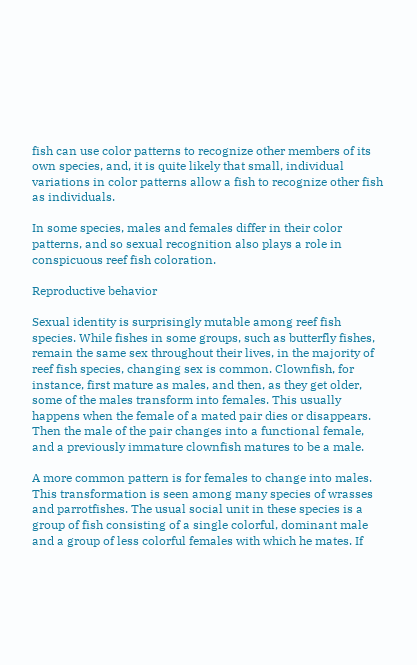fish can use color patterns to recognize other members of its own species, and, it is quite likely that small, individual variations in color patterns allow a fish to recognize other fish as individuals.

In some species, males and females differ in their color patterns, and so sexual recognition also plays a role in conspicuous reef fish coloration.

Reproductive behavior

Sexual identity is surprisingly mutable among reef fish species. While fishes in some groups, such as butterfly fishes, remain the same sex throughout their lives, in the majority of reef fish species, changing sex is common. Clownfish, for instance, first mature as males, and then, as they get older, some of the males transform into females. This usually happens when the female of a mated pair dies or disappears. Then the male of the pair changes into a functional female, and a previously immature clownfish matures to be a male.

A more common pattern is for females to change into males. This transformation is seen among many species of wrasses and parrotfishes. The usual social unit in these species is a group of fish consisting of a single colorful, dominant male and a group of less colorful females with which he mates. If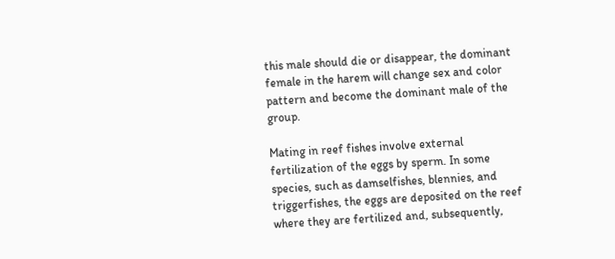this male should die or disappear, the dominant female in the harem will change sex and color pattern and become the dominant male of the group.

Mating in reef fishes involve external fertilization of the eggs by sperm. In some species, such as damselfishes, blennies, and triggerfishes, the eggs are deposited on the reef where they are fertilized and, subsequently,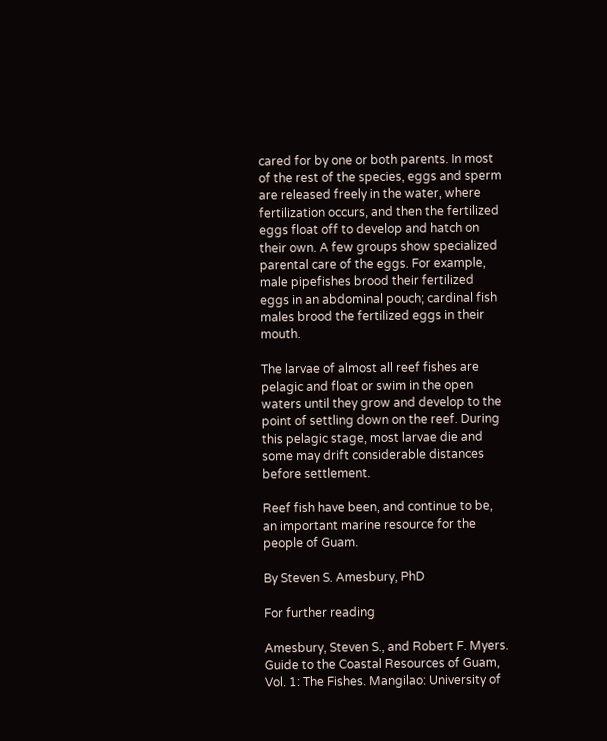cared for by one or both parents. In most of the rest of the species, eggs and sperm are released freely in the water, where fertilization occurs, and then the fertilized eggs float off to develop and hatch on their own. A few groups show specialized parental care of the eggs. For example, male pipefishes brood their fertilized eggs in an abdominal pouch; cardinal fish males brood the fertilized eggs in their mouth.

The larvae of almost all reef fishes are pelagic and float or swim in the open waters until they grow and develop to the point of settling down on the reef. During this pelagic stage, most larvae die and some may drift considerable distances before settlement.

Reef fish have been, and continue to be, an important marine resource for the people of Guam.

By Steven S. Amesbury, PhD

For further reading

Amesbury, Steven S., and Robert F. Myers. Guide to the Coastal Resources of Guam, Vol. 1: The Fishes. Mangilao: University of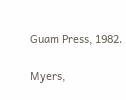Guam Press, 1982.

Myers,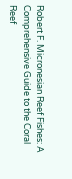Robert F. Micronesian Reef Fishes: A Comprehensive Guide to the Coral Reef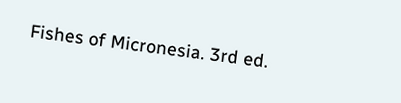Fishes of Micronesia. 3rd ed.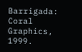Barrigada: Coral Graphics, 1999.